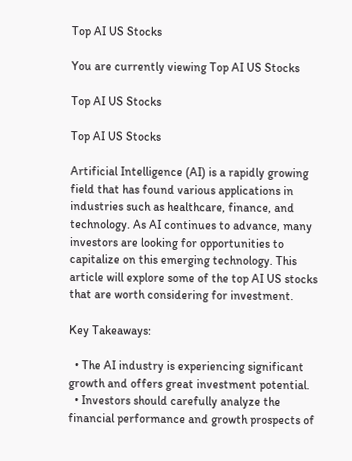Top AI US Stocks

You are currently viewing Top AI US Stocks

Top AI US Stocks

Top AI US Stocks

Artificial Intelligence (AI) is a rapidly growing field that has found various applications in industries such as healthcare, finance, and technology. As AI continues to advance, many investors are looking for opportunities to capitalize on this emerging technology. This article will explore some of the top AI US stocks that are worth considering for investment.

Key Takeaways:

  • The AI industry is experiencing significant growth and offers great investment potential.
  • Investors should carefully analyze the financial performance and growth prospects of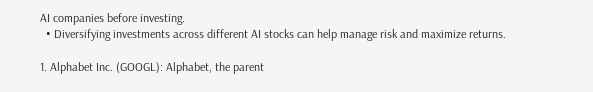AI companies before investing.
  • Diversifying investments across different AI stocks can help manage risk and maximize returns.

1. Alphabet Inc. (GOOGL): Alphabet, the parent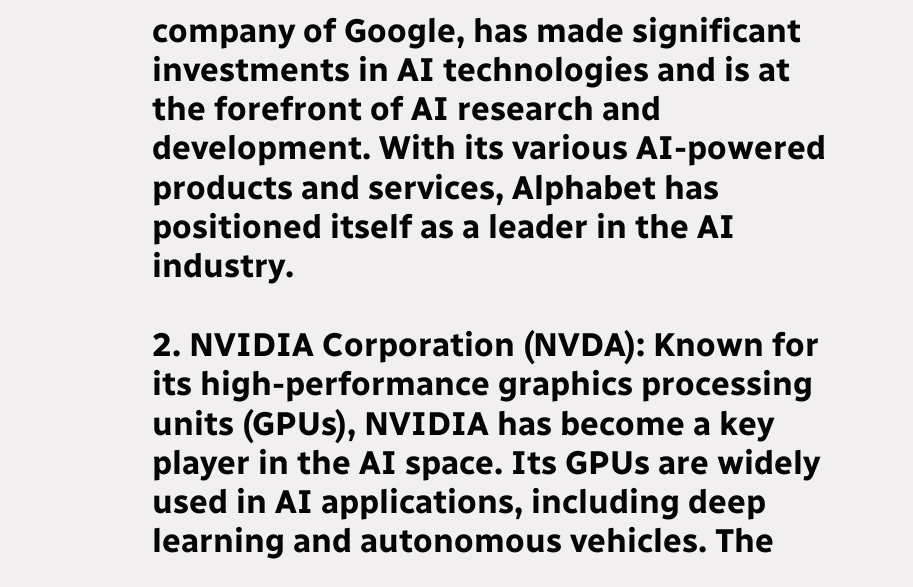company of Google, has made significant investments in AI technologies and is at the forefront of AI research and development. With its various AI-powered products and services, Alphabet has positioned itself as a leader in the AI industry.

2. NVIDIA Corporation (NVDA): Known for its high-performance graphics processing units (GPUs), NVIDIA has become a key player in the AI space. Its GPUs are widely used in AI applications, including deep learning and autonomous vehicles. The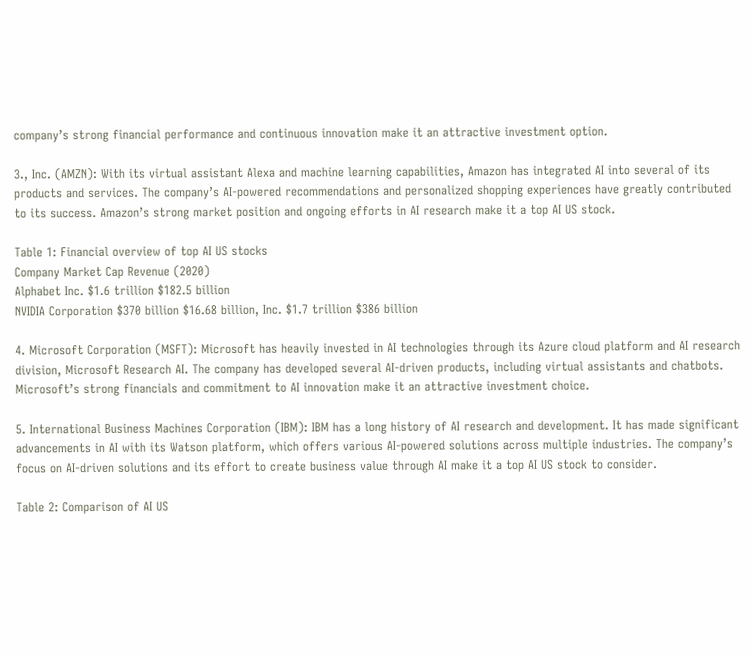company’s strong financial performance and continuous innovation make it an attractive investment option.

3., Inc. (AMZN): With its virtual assistant Alexa and machine learning capabilities, Amazon has integrated AI into several of its products and services. The company’s AI-powered recommendations and personalized shopping experiences have greatly contributed to its success. Amazon’s strong market position and ongoing efforts in AI research make it a top AI US stock.

Table 1: Financial overview of top AI US stocks
Company Market Cap Revenue (2020)
Alphabet Inc. $1.6 trillion $182.5 billion
NVIDIA Corporation $370 billion $16.68 billion, Inc. $1.7 trillion $386 billion

4. Microsoft Corporation (MSFT): Microsoft has heavily invested in AI technologies through its Azure cloud platform and AI research division, Microsoft Research AI. The company has developed several AI-driven products, including virtual assistants and chatbots. Microsoft’s strong financials and commitment to AI innovation make it an attractive investment choice.

5. International Business Machines Corporation (IBM): IBM has a long history of AI research and development. It has made significant advancements in AI with its Watson platform, which offers various AI-powered solutions across multiple industries. The company’s focus on AI-driven solutions and its effort to create business value through AI make it a top AI US stock to consider.

Table 2: Comparison of AI US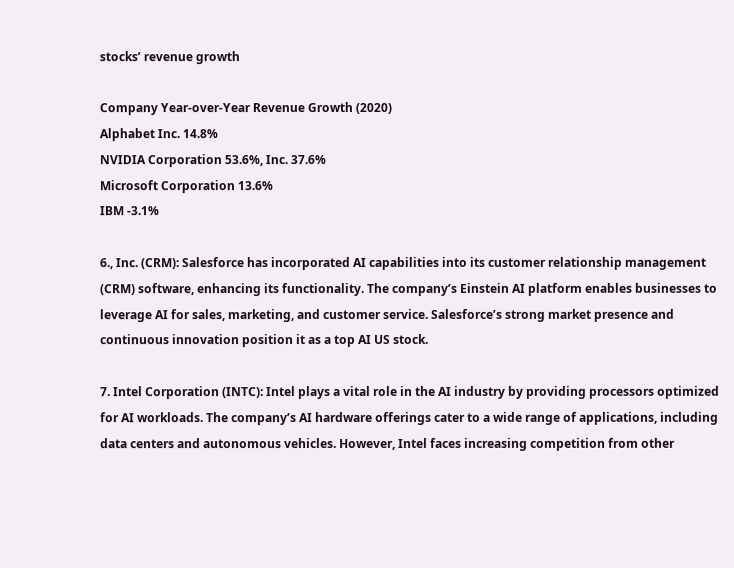stocks’ revenue growth

Company Year-over-Year Revenue Growth (2020)
Alphabet Inc. 14.8%
NVIDIA Corporation 53.6%, Inc. 37.6%
Microsoft Corporation 13.6%
IBM -3.1%

6., Inc. (CRM): Salesforce has incorporated AI capabilities into its customer relationship management (CRM) software, enhancing its functionality. The company’s Einstein AI platform enables businesses to leverage AI for sales, marketing, and customer service. Salesforce’s strong market presence and continuous innovation position it as a top AI US stock.

7. Intel Corporation (INTC): Intel plays a vital role in the AI industry by providing processors optimized for AI workloads. The company’s AI hardware offerings cater to a wide range of applications, including data centers and autonomous vehicles. However, Intel faces increasing competition from other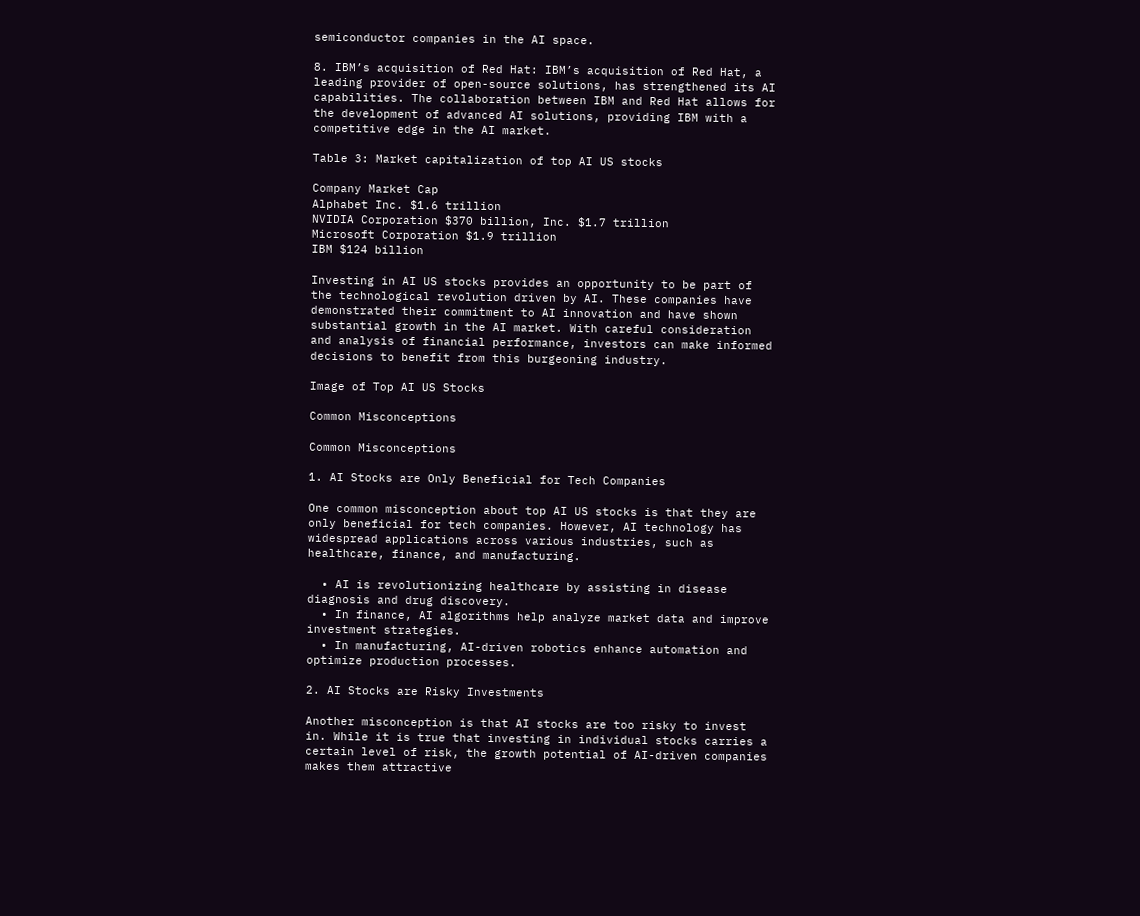semiconductor companies in the AI space.

8. IBM’s acquisition of Red Hat: IBM’s acquisition of Red Hat, a leading provider of open-source solutions, has strengthened its AI capabilities. The collaboration between IBM and Red Hat allows for the development of advanced AI solutions, providing IBM with a competitive edge in the AI market.

Table 3: Market capitalization of top AI US stocks

Company Market Cap
Alphabet Inc. $1.6 trillion
NVIDIA Corporation $370 billion, Inc. $1.7 trillion
Microsoft Corporation $1.9 trillion
IBM $124 billion

Investing in AI US stocks provides an opportunity to be part of the technological revolution driven by AI. These companies have demonstrated their commitment to AI innovation and have shown substantial growth in the AI market. With careful consideration and analysis of financial performance, investors can make informed decisions to benefit from this burgeoning industry.

Image of Top AI US Stocks

Common Misconceptions

Common Misconceptions

1. AI Stocks are Only Beneficial for Tech Companies

One common misconception about top AI US stocks is that they are only beneficial for tech companies. However, AI technology has widespread applications across various industries, such as healthcare, finance, and manufacturing.

  • AI is revolutionizing healthcare by assisting in disease diagnosis and drug discovery.
  • In finance, AI algorithms help analyze market data and improve investment strategies.
  • In manufacturing, AI-driven robotics enhance automation and optimize production processes.

2. AI Stocks are Risky Investments

Another misconception is that AI stocks are too risky to invest in. While it is true that investing in individual stocks carries a certain level of risk, the growth potential of AI-driven companies makes them attractive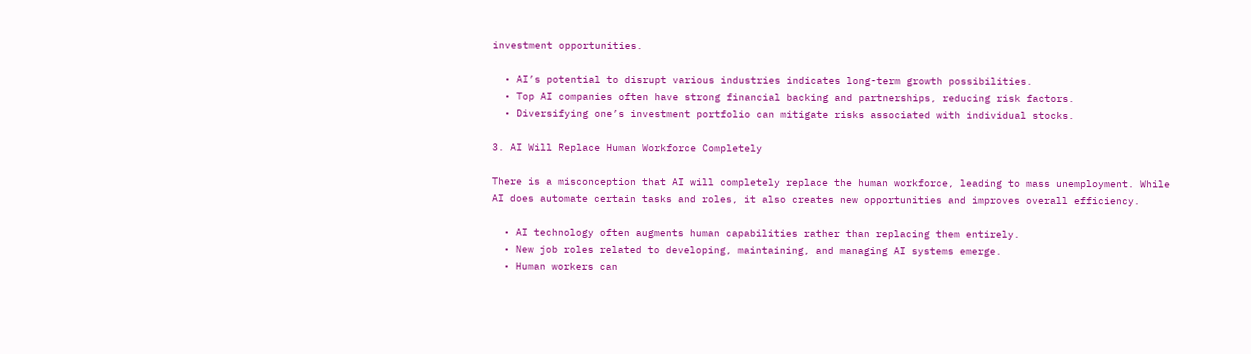investment opportunities.

  • AI’s potential to disrupt various industries indicates long-term growth possibilities.
  • Top AI companies often have strong financial backing and partnerships, reducing risk factors.
  • Diversifying one’s investment portfolio can mitigate risks associated with individual stocks.

3. AI Will Replace Human Workforce Completely

There is a misconception that AI will completely replace the human workforce, leading to mass unemployment. While AI does automate certain tasks and roles, it also creates new opportunities and improves overall efficiency.

  • AI technology often augments human capabilities rather than replacing them entirely.
  • New job roles related to developing, maintaining, and managing AI systems emerge.
  • Human workers can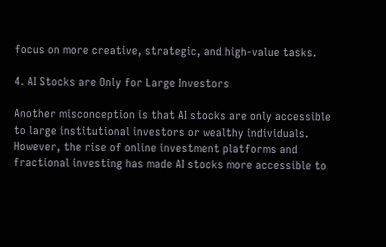focus on more creative, strategic, and high-value tasks.

4. AI Stocks are Only for Large Investors

Another misconception is that AI stocks are only accessible to large institutional investors or wealthy individuals. However, the rise of online investment platforms and fractional investing has made AI stocks more accessible to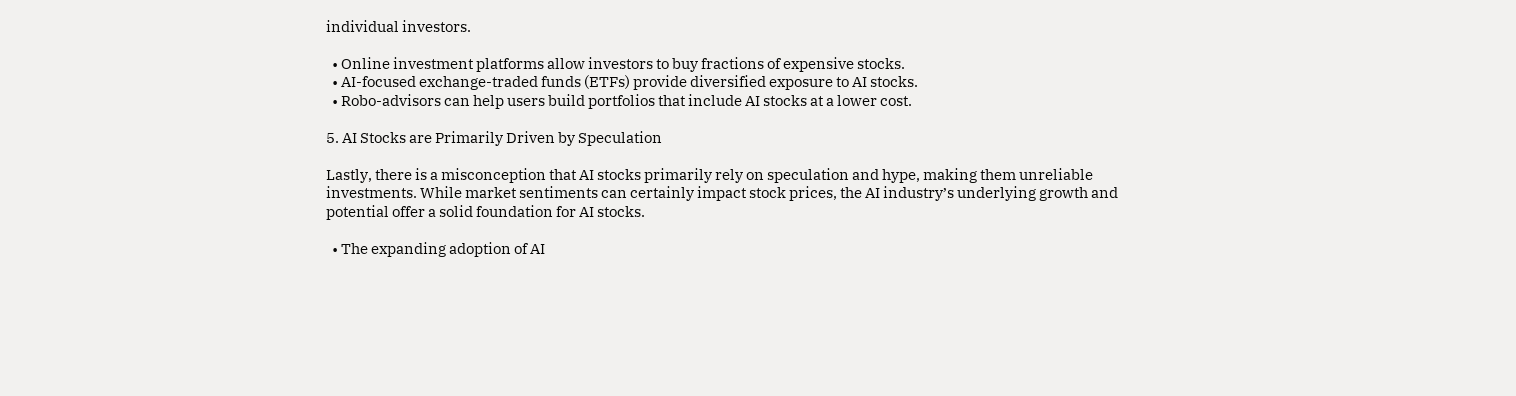individual investors.

  • Online investment platforms allow investors to buy fractions of expensive stocks.
  • AI-focused exchange-traded funds (ETFs) provide diversified exposure to AI stocks.
  • Robo-advisors can help users build portfolios that include AI stocks at a lower cost.

5. AI Stocks are Primarily Driven by Speculation

Lastly, there is a misconception that AI stocks primarily rely on speculation and hype, making them unreliable investments. While market sentiments can certainly impact stock prices, the AI industry’s underlying growth and potential offer a solid foundation for AI stocks.

  • The expanding adoption of AI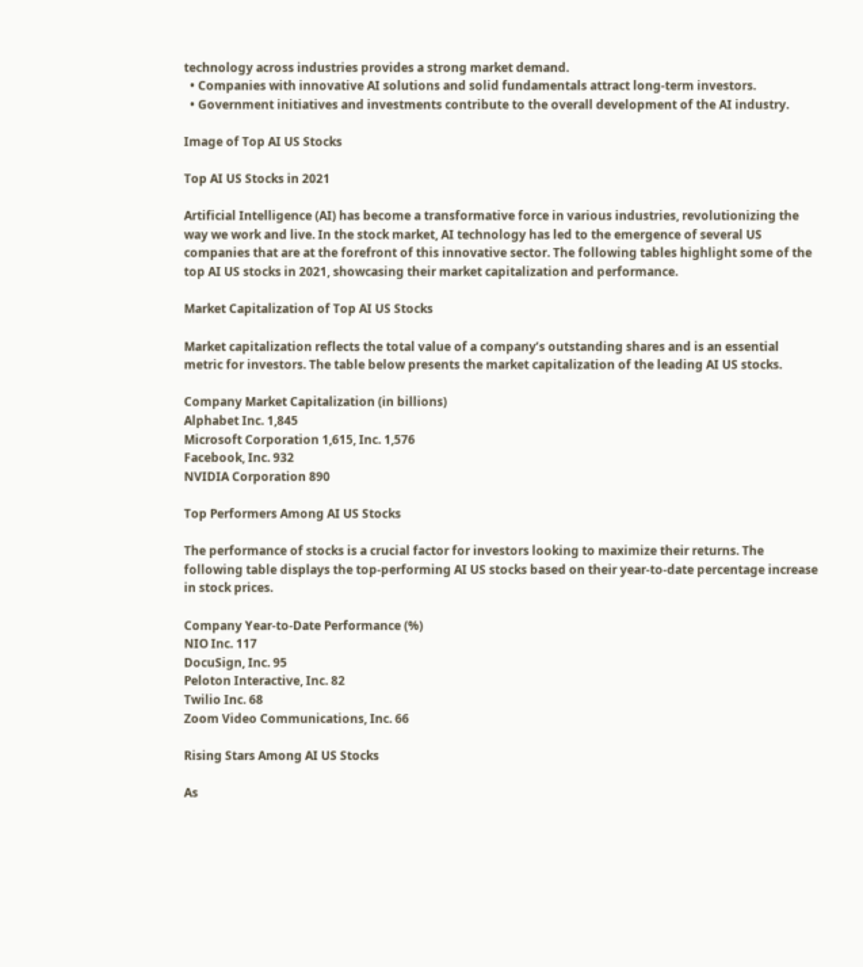technology across industries provides a strong market demand.
  • Companies with innovative AI solutions and solid fundamentals attract long-term investors.
  • Government initiatives and investments contribute to the overall development of the AI industry.

Image of Top AI US Stocks

Top AI US Stocks in 2021

Artificial Intelligence (AI) has become a transformative force in various industries, revolutionizing the way we work and live. In the stock market, AI technology has led to the emergence of several US companies that are at the forefront of this innovative sector. The following tables highlight some of the top AI US stocks in 2021, showcasing their market capitalization and performance.

Market Capitalization of Top AI US Stocks

Market capitalization reflects the total value of a company’s outstanding shares and is an essential metric for investors. The table below presents the market capitalization of the leading AI US stocks.

Company Market Capitalization (in billions)
Alphabet Inc. 1,845
Microsoft Corporation 1,615, Inc. 1,576
Facebook, Inc. 932
NVIDIA Corporation 890

Top Performers Among AI US Stocks

The performance of stocks is a crucial factor for investors looking to maximize their returns. The following table displays the top-performing AI US stocks based on their year-to-date percentage increase in stock prices.

Company Year-to-Date Performance (%)
NIO Inc. 117
DocuSign, Inc. 95
Peloton Interactive, Inc. 82
Twilio Inc. 68
Zoom Video Communications, Inc. 66

Rising Stars Among AI US Stocks

As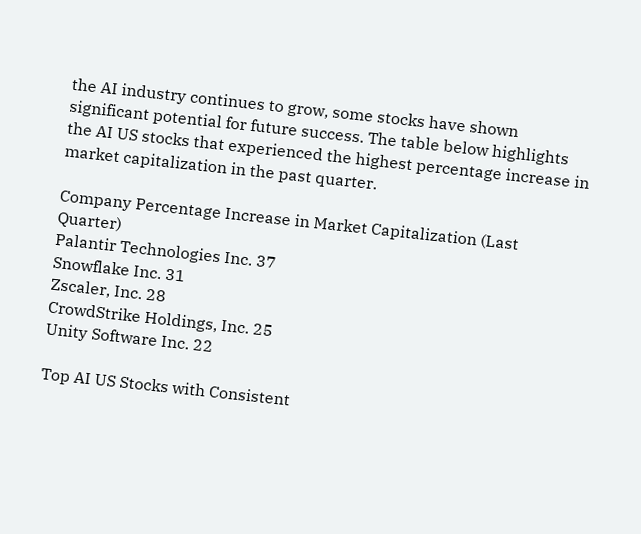the AI industry continues to grow, some stocks have shown significant potential for future success. The table below highlights the AI US stocks that experienced the highest percentage increase in market capitalization in the past quarter.

Company Percentage Increase in Market Capitalization (Last Quarter)
Palantir Technologies Inc. 37
Snowflake Inc. 31
Zscaler, Inc. 28
CrowdStrike Holdings, Inc. 25
Unity Software Inc. 22

Top AI US Stocks with Consistent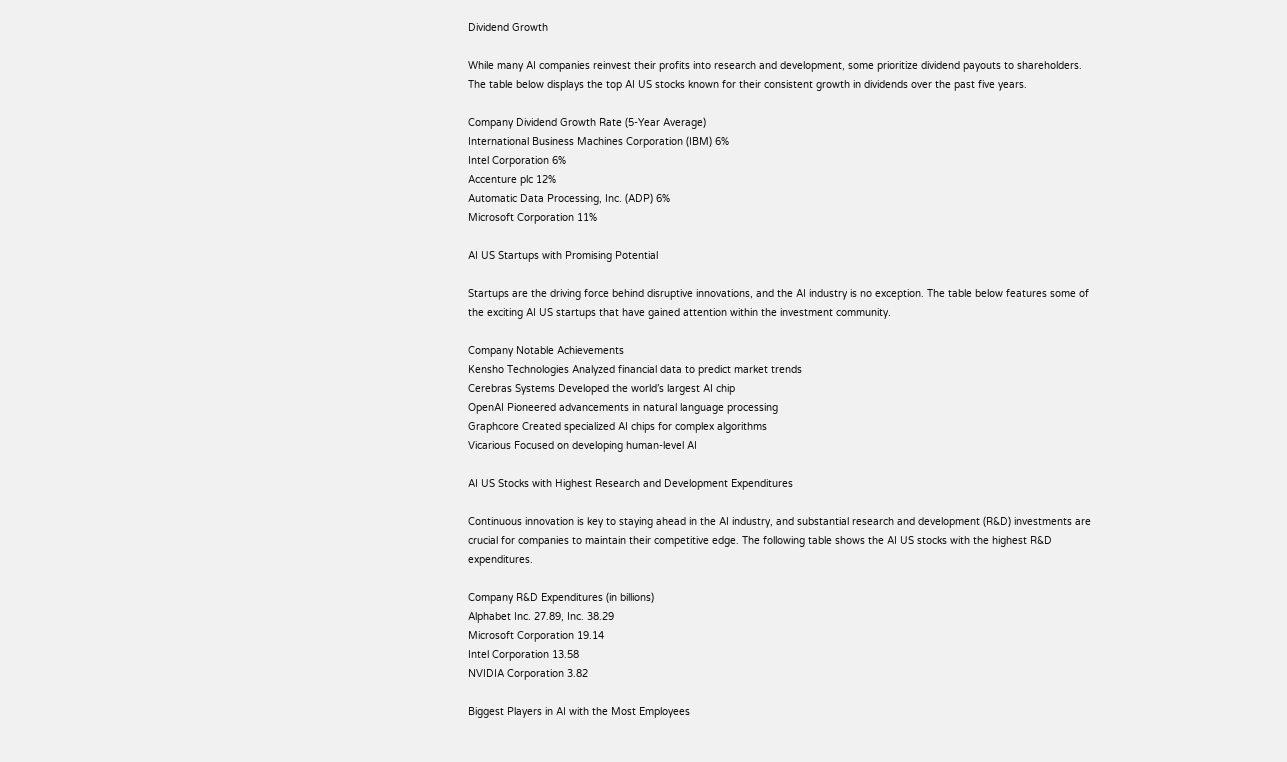Dividend Growth

While many AI companies reinvest their profits into research and development, some prioritize dividend payouts to shareholders. The table below displays the top AI US stocks known for their consistent growth in dividends over the past five years.

Company Dividend Growth Rate (5-Year Average)
International Business Machines Corporation (IBM) 6%
Intel Corporation 6%
Accenture plc 12%
Automatic Data Processing, Inc. (ADP) 6%
Microsoft Corporation 11%

AI US Startups with Promising Potential

Startups are the driving force behind disruptive innovations, and the AI industry is no exception. The table below features some of the exciting AI US startups that have gained attention within the investment community.

Company Notable Achievements
Kensho Technologies Analyzed financial data to predict market trends
Cerebras Systems Developed the world’s largest AI chip
OpenAI Pioneered advancements in natural language processing
Graphcore Created specialized AI chips for complex algorithms
Vicarious Focused on developing human-level AI

AI US Stocks with Highest Research and Development Expenditures

Continuous innovation is key to staying ahead in the AI industry, and substantial research and development (R&D) investments are crucial for companies to maintain their competitive edge. The following table shows the AI US stocks with the highest R&D expenditures.

Company R&D Expenditures (in billions)
Alphabet Inc. 27.89, Inc. 38.29
Microsoft Corporation 19.14
Intel Corporation 13.58
NVIDIA Corporation 3.82

Biggest Players in AI with the Most Employees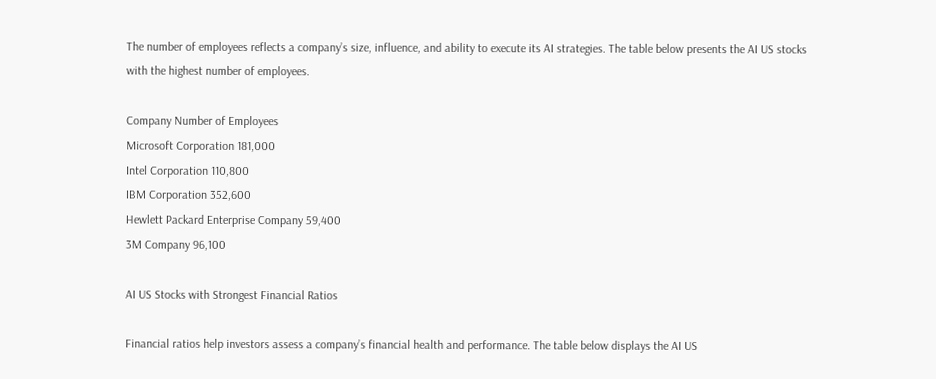The number of employees reflects a company’s size, influence, and ability to execute its AI strategies. The table below presents the AI US stocks with the highest number of employees.

Company Number of Employees
Microsoft Corporation 181,000
Intel Corporation 110,800
IBM Corporation 352,600
Hewlett Packard Enterprise Company 59,400
3M Company 96,100

AI US Stocks with Strongest Financial Ratios

Financial ratios help investors assess a company’s financial health and performance. The table below displays the AI US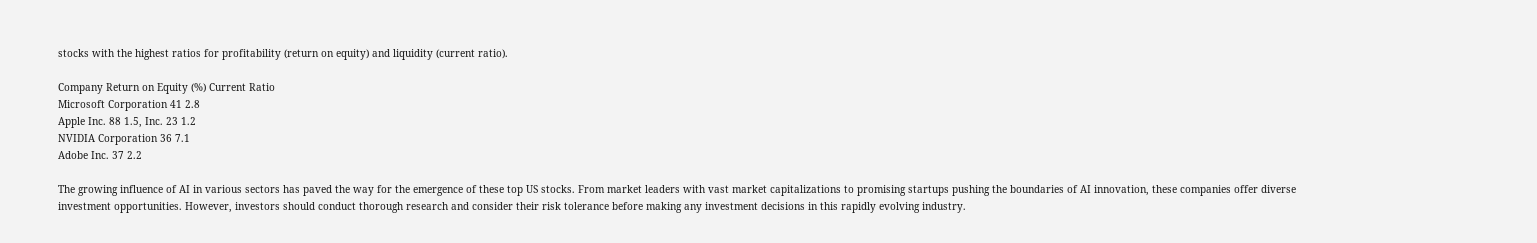stocks with the highest ratios for profitability (return on equity) and liquidity (current ratio).

Company Return on Equity (%) Current Ratio
Microsoft Corporation 41 2.8
Apple Inc. 88 1.5, Inc. 23 1.2
NVIDIA Corporation 36 7.1
Adobe Inc. 37 2.2

The growing influence of AI in various sectors has paved the way for the emergence of these top US stocks. From market leaders with vast market capitalizations to promising startups pushing the boundaries of AI innovation, these companies offer diverse investment opportunities. However, investors should conduct thorough research and consider their risk tolerance before making any investment decisions in this rapidly evolving industry.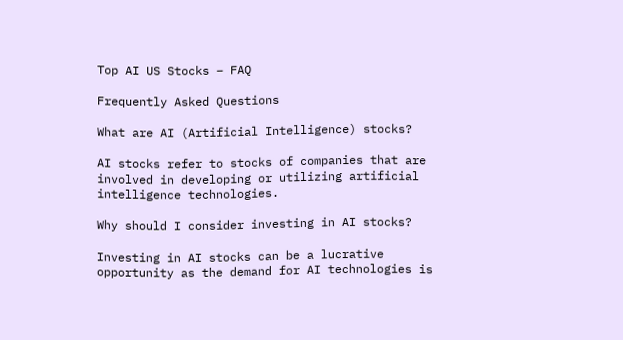Top AI US Stocks – FAQ

Frequently Asked Questions

What are AI (Artificial Intelligence) stocks?

AI stocks refer to stocks of companies that are involved in developing or utilizing artificial intelligence technologies.

Why should I consider investing in AI stocks?

Investing in AI stocks can be a lucrative opportunity as the demand for AI technologies is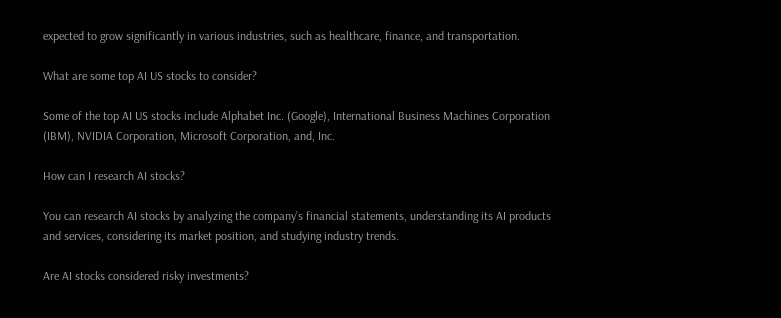expected to grow significantly in various industries, such as healthcare, finance, and transportation.

What are some top AI US stocks to consider?

Some of the top AI US stocks include Alphabet Inc. (Google), International Business Machines Corporation (IBM), NVIDIA Corporation, Microsoft Corporation, and, Inc.

How can I research AI stocks?

You can research AI stocks by analyzing the company’s financial statements, understanding its AI products and services, considering its market position, and studying industry trends.

Are AI stocks considered risky investments?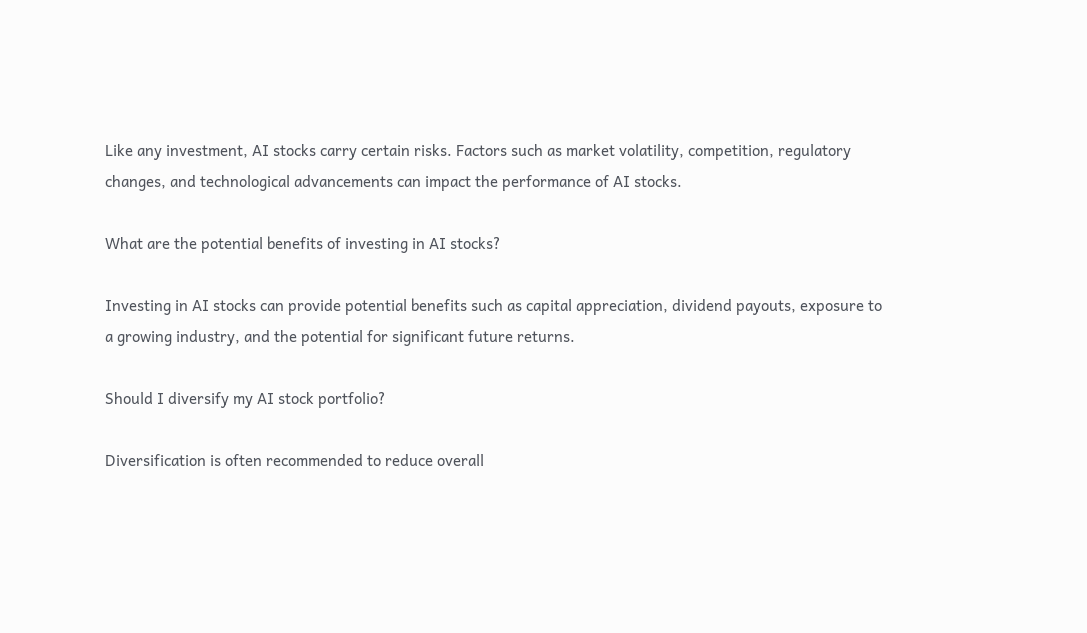Like any investment, AI stocks carry certain risks. Factors such as market volatility, competition, regulatory changes, and technological advancements can impact the performance of AI stocks.

What are the potential benefits of investing in AI stocks?

Investing in AI stocks can provide potential benefits such as capital appreciation, dividend payouts, exposure to a growing industry, and the potential for significant future returns.

Should I diversify my AI stock portfolio?

Diversification is often recommended to reduce overall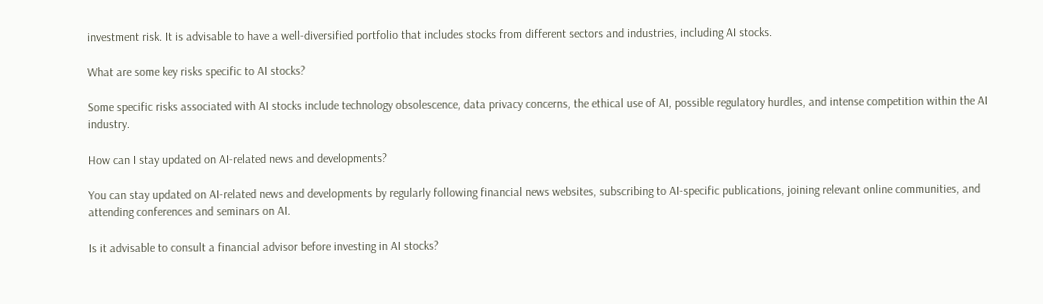investment risk. It is advisable to have a well-diversified portfolio that includes stocks from different sectors and industries, including AI stocks.

What are some key risks specific to AI stocks?

Some specific risks associated with AI stocks include technology obsolescence, data privacy concerns, the ethical use of AI, possible regulatory hurdles, and intense competition within the AI industry.

How can I stay updated on AI-related news and developments?

You can stay updated on AI-related news and developments by regularly following financial news websites, subscribing to AI-specific publications, joining relevant online communities, and attending conferences and seminars on AI.

Is it advisable to consult a financial advisor before investing in AI stocks?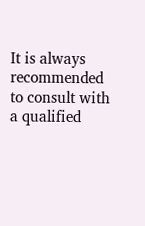It is always recommended to consult with a qualified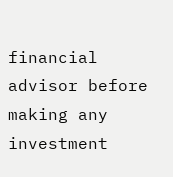financial advisor before making any investment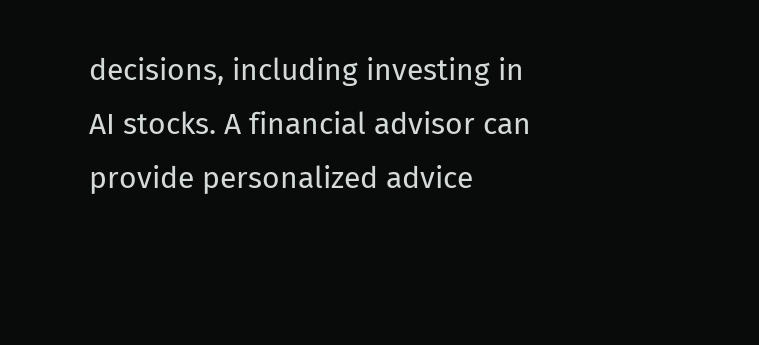decisions, including investing in AI stocks. A financial advisor can provide personalized advice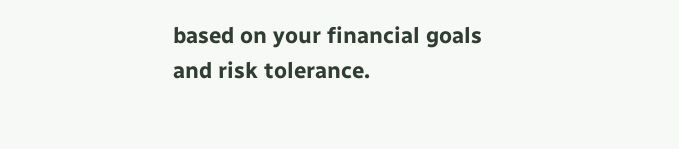based on your financial goals and risk tolerance.